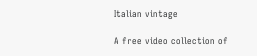Italian vintage

A free video collection of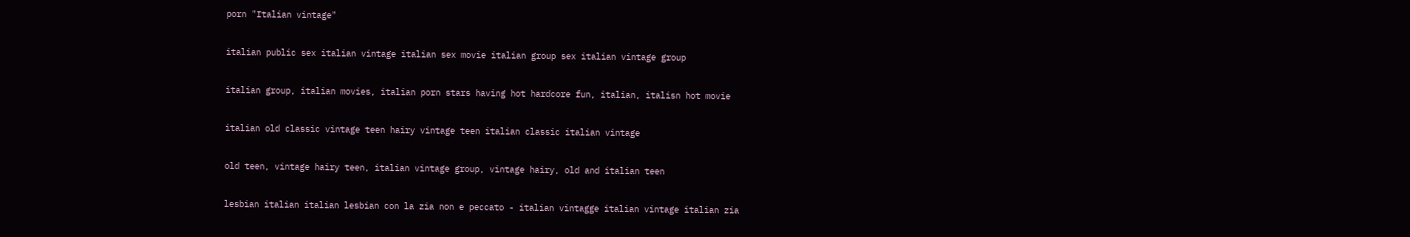porn "Italian vintage"

italian public sex italian vintage italian sex movie italian group sex italian vintage group

italian group, italian movies, italian porn stars having hot hardcore fun, italian, italisn hot movie

italian old classic vintage teen hairy vintage teen italian classic italian vintage

old teen, vintage hairy teen, italian vintage group, vintage hairy, old and italian teen

lesbian italian italian lesbian con la zia non e peccato - italian vintagge italian vintage italian zia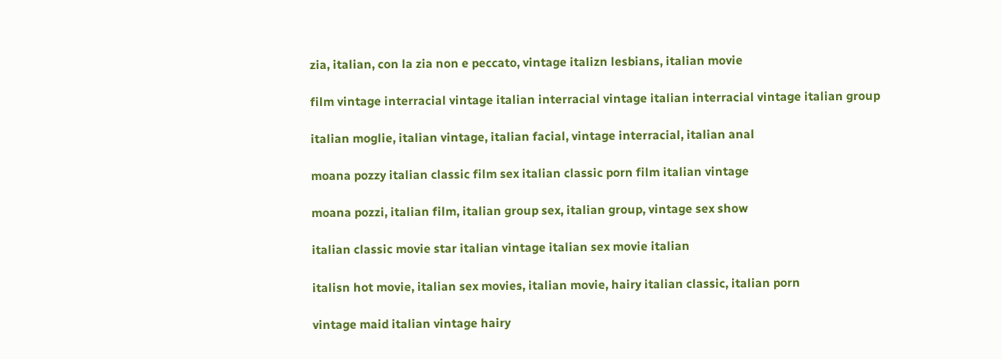zia, italian, con la zia non e peccato, vintage italizn lesbians, italian movie

film vintage interracial vintage italian interracial vintage italian interracial vintage italian group

italian moglie, italian vintage, italian facial, vintage interracial, italian anal

moana pozzy italian classic film sex italian classic porn film italian vintage

moana pozzi, italian film, italian group sex, italian group, vintage sex show

italian classic movie star italian vintage italian sex movie italian

italisn hot movie, italian sex movies, italian movie, hairy italian classic, italian porn

vintage maid italian vintage hairy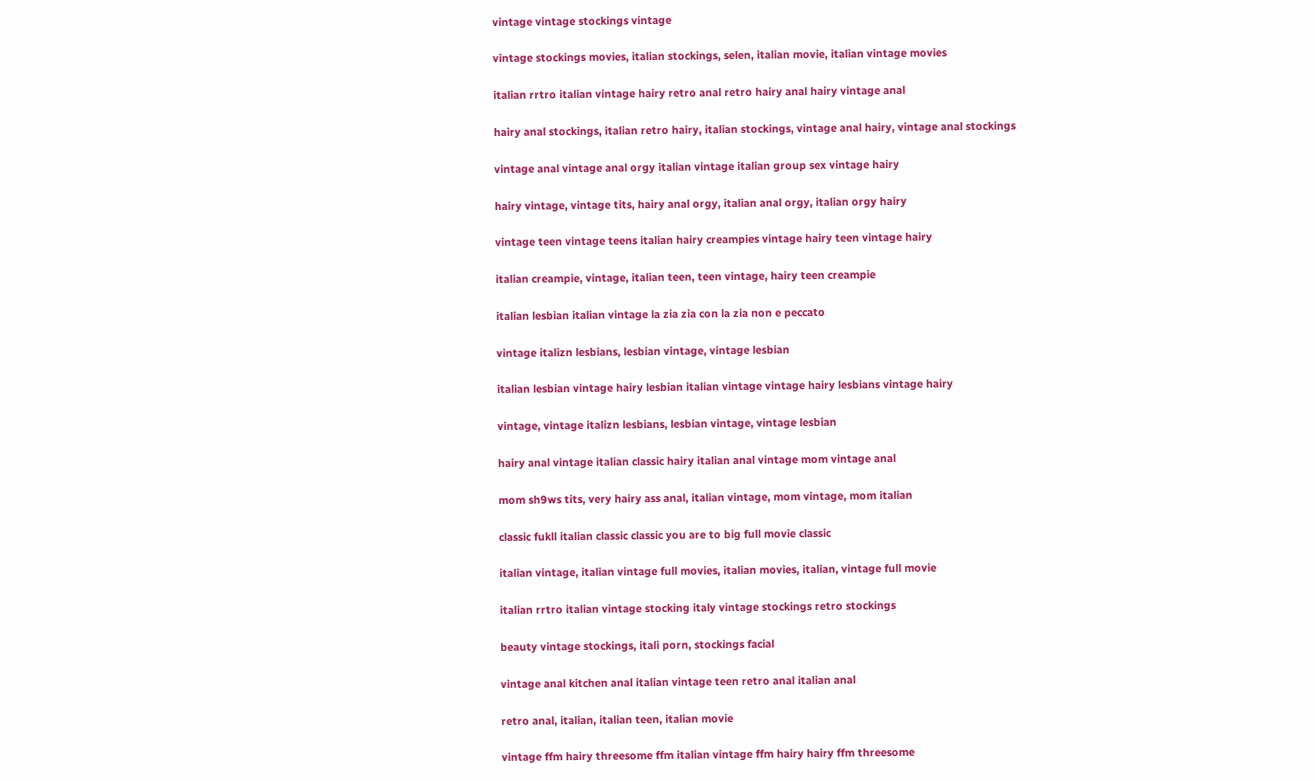vintage vintage stockings vintage

vintage stockings movies, italian stockings, selen, italian movie, italian vintage movies

italian rrtro italian vintage hairy retro anal retro hairy anal hairy vintage anal

hairy anal stockings, italian retro hairy, italian stockings, vintage anal hairy, vintage anal stockings

vintage anal vintage anal orgy italian vintage italian group sex vintage hairy

hairy vintage, vintage tits, hairy anal orgy, italian anal orgy, italian orgy hairy

vintage teen vintage teens italian hairy creampies vintage hairy teen vintage hairy

italian creampie, vintage, italian teen, teen vintage, hairy teen creampie

italian lesbian italian vintage la zia zia con la zia non e peccato

vintage italizn lesbians, lesbian vintage, vintage lesbian

italian lesbian vintage hairy lesbian italian vintage vintage hairy lesbians vintage hairy

vintage, vintage italizn lesbians, lesbian vintage, vintage lesbian

hairy anal vintage italian classic hairy italian anal vintage mom vintage anal

mom sh9ws tits, very hairy ass anal, italian vintage, mom vintage, mom italian

classic fukll italian classic classic you are to big full movie classic

italian vintage, italian vintage full movies, italian movies, italian, vintage full movie

italian rrtro italian vintage stocking italy vintage stockings retro stockings

beauty vintage stockings, itali porn, stockings facial

vintage anal kitchen anal italian vintage teen retro anal italian anal

retro anal, italian, italian teen, italian movie

vintage ffm hairy threesome ffm italian vintage ffm hairy hairy ffm threesome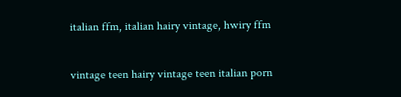italian ffm, italian hairy vintage, hwiry ffm

vintage teen hairy vintage teen italian porn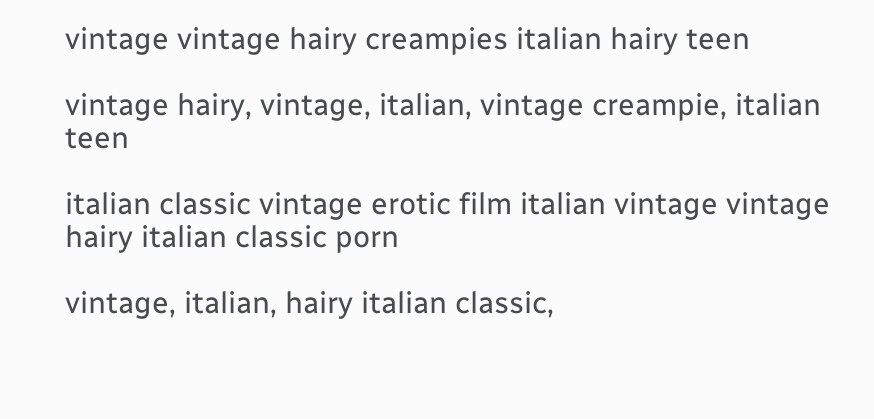vintage vintage hairy creampies italian hairy teen

vintage hairy, vintage, italian, vintage creampie, italian teen

italian classic vintage erotic film italian vintage vintage hairy italian classic porn

vintage, italian, hairy italian classic,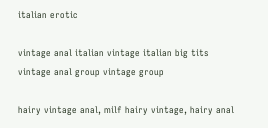italian erotic

vintage anal italian vintage italian big tits vintage anal group vintage group

hairy vintage anal, milf hairy vintage, hairy anal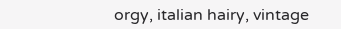orgy, italian hairy, vintage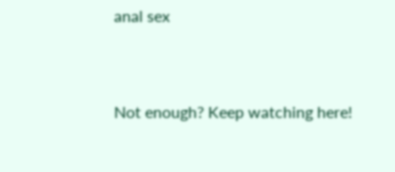anal sex


Not enough? Keep watching here!